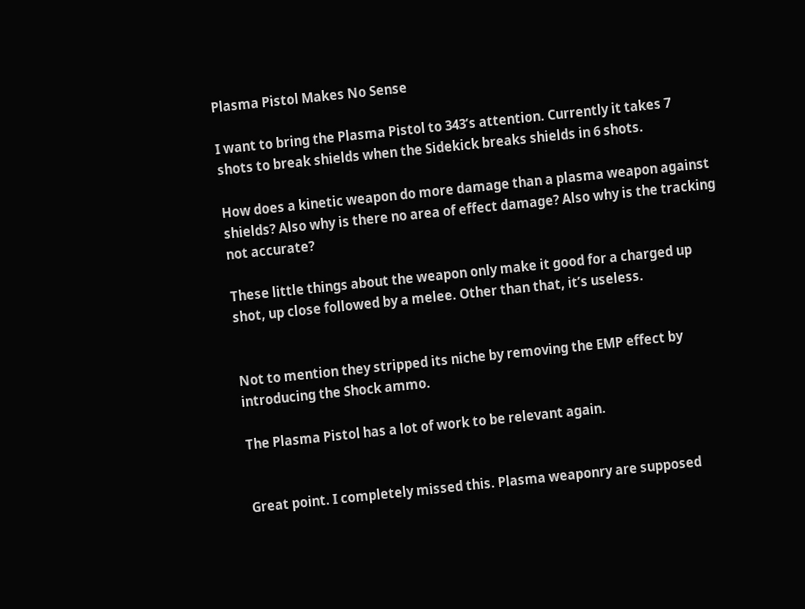Plasma Pistol Makes No Sense

I want to bring the Plasma Pistol to 343’s attention. Currently it takes 7 shots to break shields when the Sidekick breaks shields in 6 shots.

How does a kinetic weapon do more damage than a plasma weapon against shields? Also why is there no area of effect damage? Also why is the tracking not accurate?

These little things about the weapon only make it good for a charged up shot, up close followed by a melee. Other than that, it’s useless.


Not to mention they stripped its niche by removing the EMP effect by introducing the Shock ammo.

The Plasma Pistol has a lot of work to be relevant again.


Great point. I completely missed this. Plasma weaponry are supposed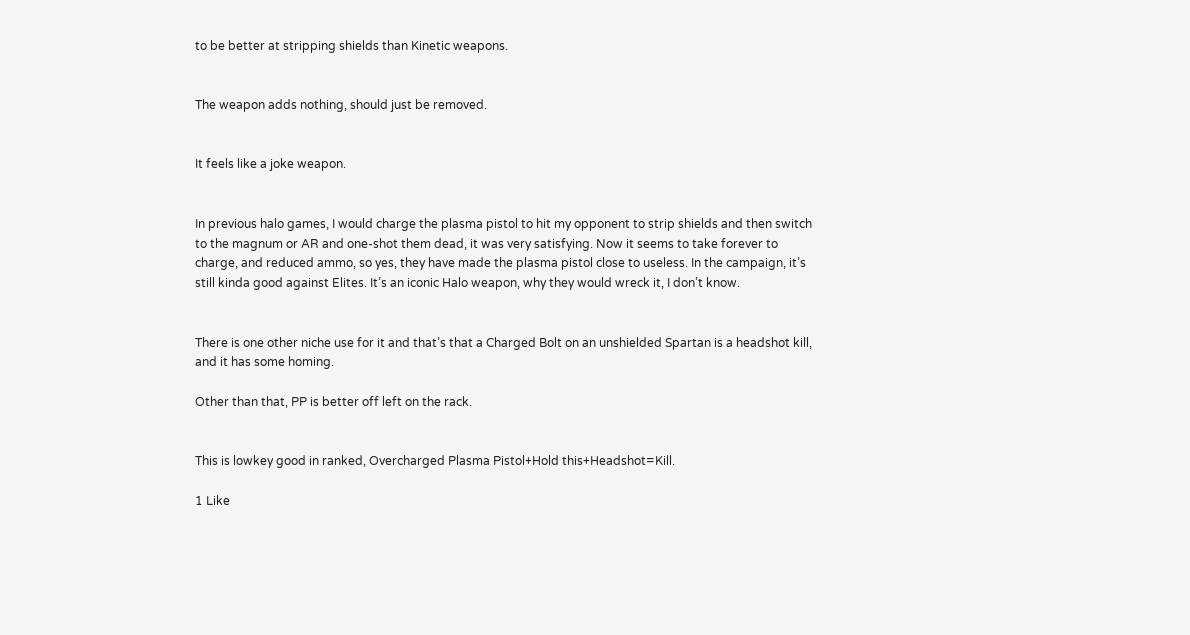to be better at stripping shields than Kinetic weapons.


The weapon adds nothing, should just be removed.


It feels like a joke weapon.


In previous halo games, I would charge the plasma pistol to hit my opponent to strip shields and then switch to the magnum or AR and one-shot them dead, it was very satisfying. Now it seems to take forever to charge, and reduced ammo, so yes, they have made the plasma pistol close to useless. In the campaign, it’s still kinda good against Elites. It’s an iconic Halo weapon, why they would wreck it, I don’t know.


There is one other niche use for it and that’s that a Charged Bolt on an unshielded Spartan is a headshot kill, and it has some homing.

Other than that, PP is better off left on the rack.


This is lowkey good in ranked, Overcharged Plasma Pistol+Hold this+Headshot=Kill.

1 Like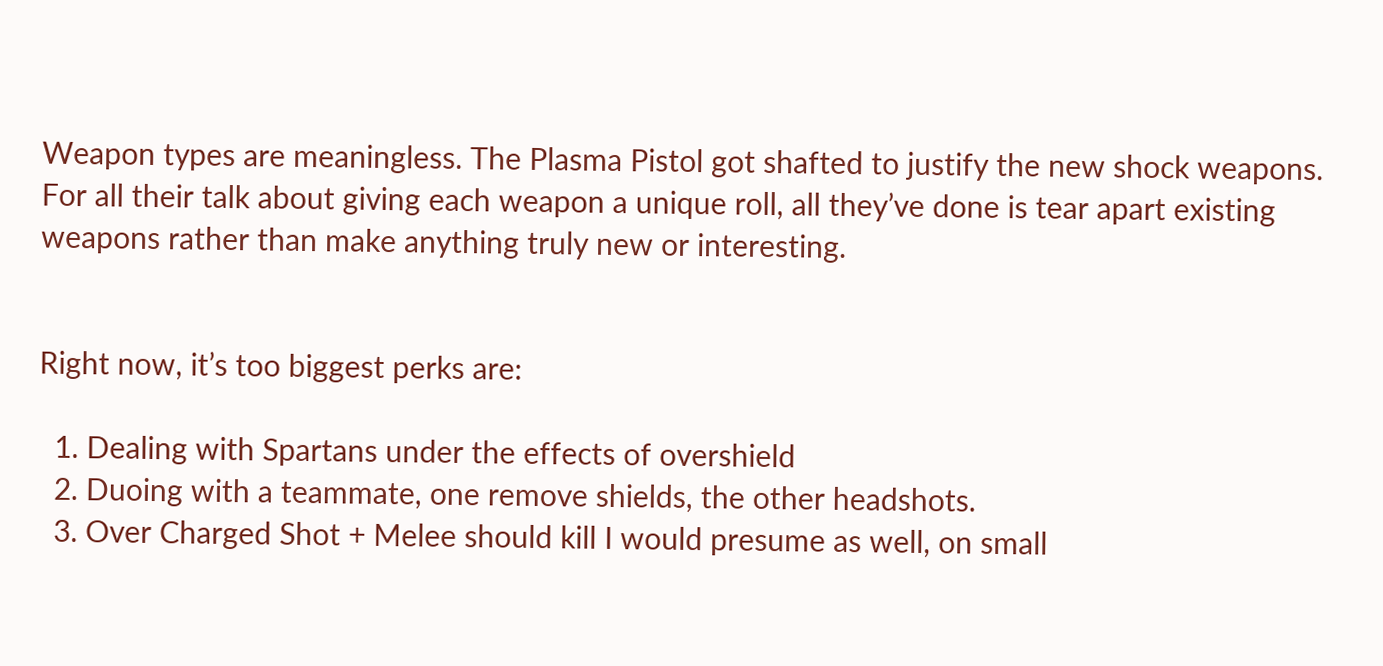Weapon types are meaningless. The Plasma Pistol got shafted to justify the new shock weapons. For all their talk about giving each weapon a unique roll, all they’ve done is tear apart existing weapons rather than make anything truly new or interesting.


Right now, it’s too biggest perks are:

  1. Dealing with Spartans under the effects of overshield
  2. Duoing with a teammate, one remove shields, the other headshots.
  3. Over Charged Shot + Melee should kill I would presume as well, on small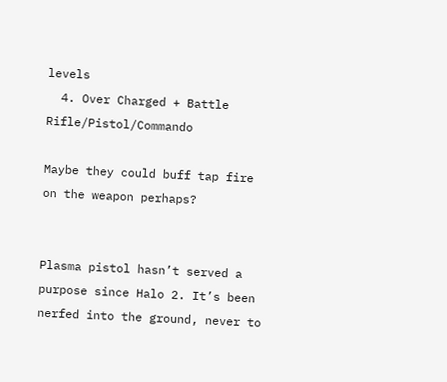levels
  4. Over Charged + Battle Rifle/Pistol/Commando

Maybe they could buff tap fire on the weapon perhaps?


Plasma pistol hasn’t served a purpose since Halo 2. It’s been nerfed into the ground, never to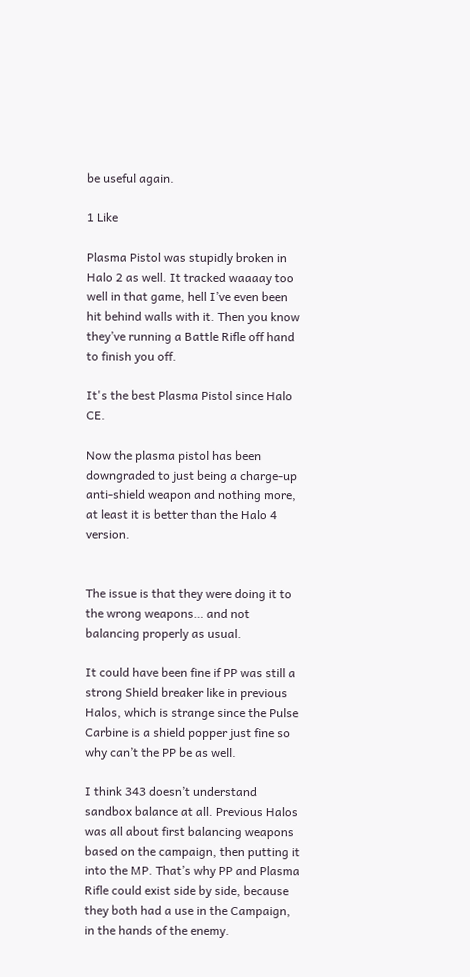be useful again.

1 Like

Plasma Pistol was stupidly broken in Halo 2 as well. It tracked waaaay too well in that game, hell I’ve even been hit behind walls with it. Then you know they’ve running a Battle Rifle off hand to finish you off.

It's the best Plasma Pistol since Halo CE.

Now the plasma pistol has been downgraded to just being a charge-up anti-shield weapon and nothing more, at least it is better than the Halo 4 version.


The issue is that they were doing it to the wrong weapons… and not balancing properly as usual.

It could have been fine if PP was still a strong Shield breaker like in previous Halos, which is strange since the Pulse Carbine is a shield popper just fine so why can’t the PP be as well.

I think 343 doesn’t understand sandbox balance at all. Previous Halos was all about first balancing weapons based on the campaign, then putting it into the MP. That’s why PP and Plasma Rifle could exist side by side, because they both had a use in the Campaign, in the hands of the enemy.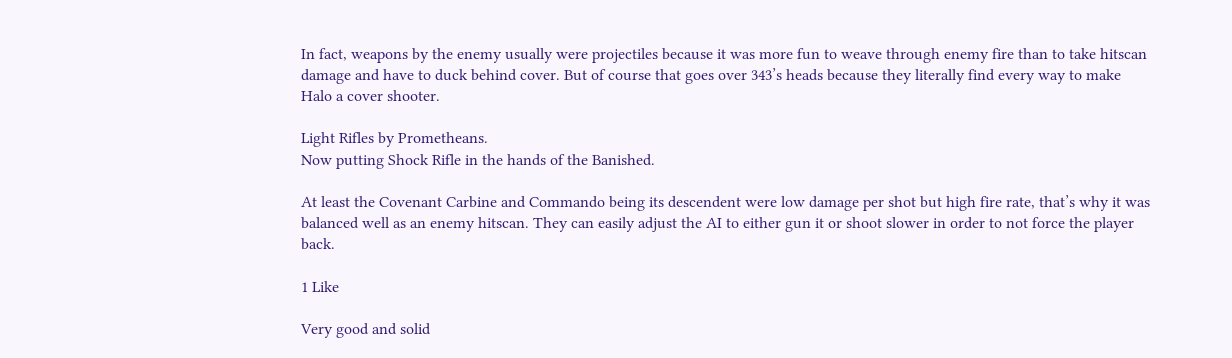In fact, weapons by the enemy usually were projectiles because it was more fun to weave through enemy fire than to take hitscan damage and have to duck behind cover. But of course that goes over 343’s heads because they literally find every way to make Halo a cover shooter.

Light Rifles by Prometheans.
Now putting Shock Rifle in the hands of the Banished.

At least the Covenant Carbine and Commando being its descendent were low damage per shot but high fire rate, that’s why it was balanced well as an enemy hitscan. They can easily adjust the AI to either gun it or shoot slower in order to not force the player back.

1 Like

Very good and solid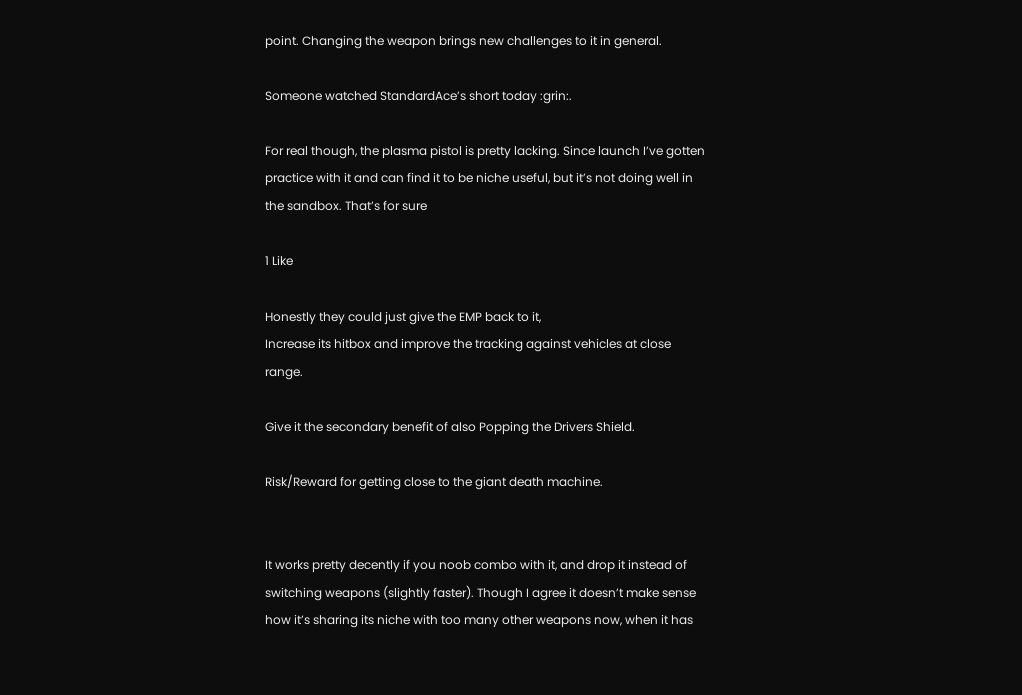point. Changing the weapon brings new challenges to it in general.

Someone watched StandardAce’s short today :grin:.

For real though, the plasma pistol is pretty lacking. Since launch I’ve gotten practice with it and can find it to be niche useful, but it’s not doing well in the sandbox. That’s for sure

1 Like

Honestly they could just give the EMP back to it,
Increase its hitbox and improve the tracking against vehicles at close range.

Give it the secondary benefit of also Popping the Drivers Shield.

Risk/Reward for getting close to the giant death machine.


It works pretty decently if you noob combo with it, and drop it instead of switching weapons (slightly faster). Though I agree it doesn’t make sense how it’s sharing its niche with too many other weapons now, when it has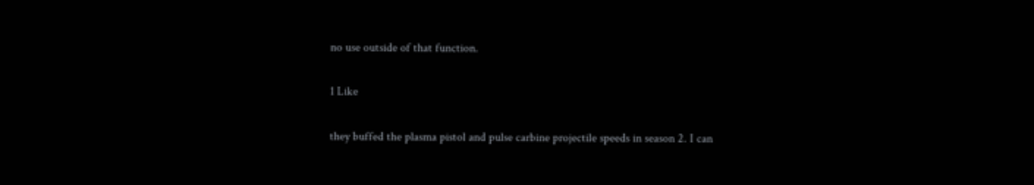no use outside of that function.

1 Like

they buffed the plasma pistol and pulse carbine projectile speeds in season 2. I can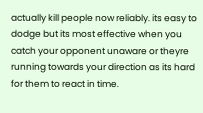actually kill people now reliably. its easy to dodge but its most effective when you catch your opponent unaware or theyre running towards your direction as its hard for them to react in time.